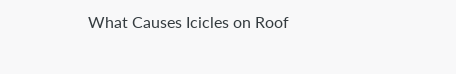What Causes Icicles on Roof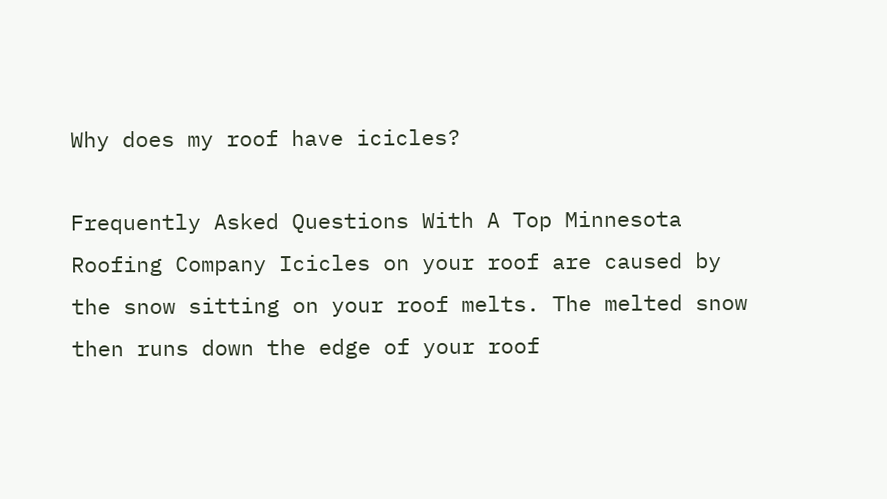Why does my roof have icicles?

Frequently Asked Questions With A Top Minnesota Roofing Company Icicles on your roof are caused by the snow sitting on your roof melts. The melted snow then runs down the edge of your roof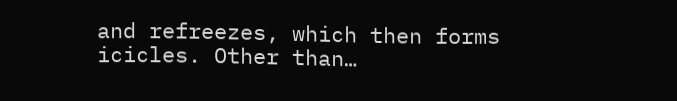and refreezes, which then forms icicles. Other than…